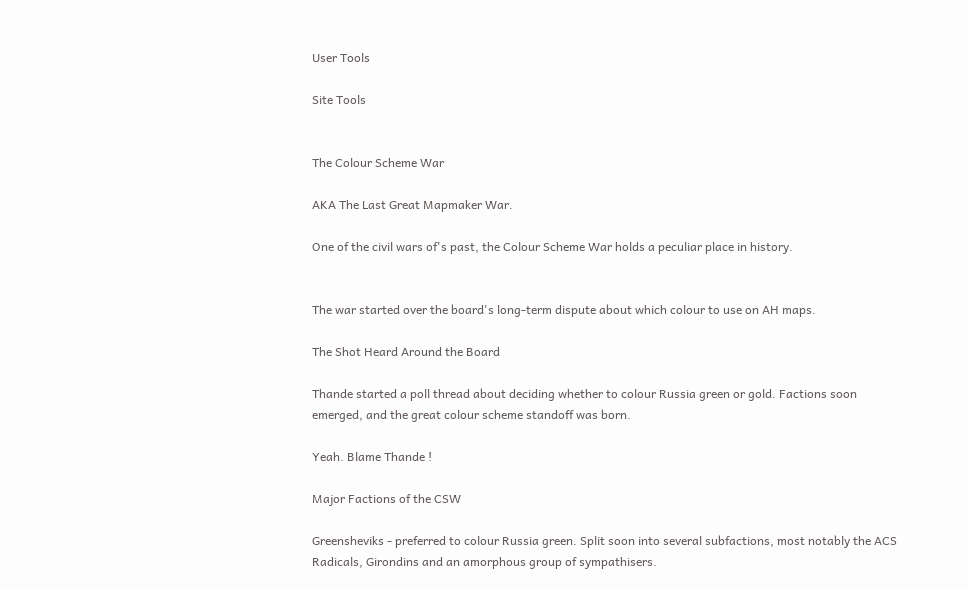User Tools

Site Tools


The Colour Scheme War

AKA The Last Great Mapmaker War.

One of the civil wars of's past, the Colour Scheme War holds a peculiar place in history.


The war started over the board's long-term dispute about which colour to use on AH maps.

The Shot Heard Around the Board

Thande started a poll thread about deciding whether to colour Russia green or gold. Factions soon emerged, and the great colour scheme standoff was born.

Yeah. Blame Thande !

Major Factions of the CSW

Greensheviks - preferred to colour Russia green. Split soon into several subfactions, most notably the ACS Radicals, Girondins and an amorphous group of sympathisers.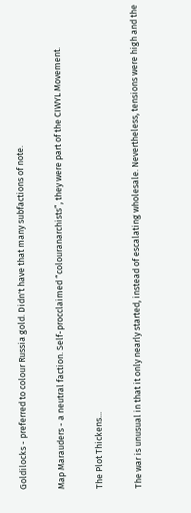Goldilocks - preferred to colour Russia gold. Didn't have that many subfactions of note.

Map Marauders - a neutral faction. Self-procclaimed “colouranarchists”, they were part of the CIWYL Movement.

The Plot Thickens...

The war is unusual in that it only nearly started, instead of escalating wholesale. Nevertheless, tensions were high and the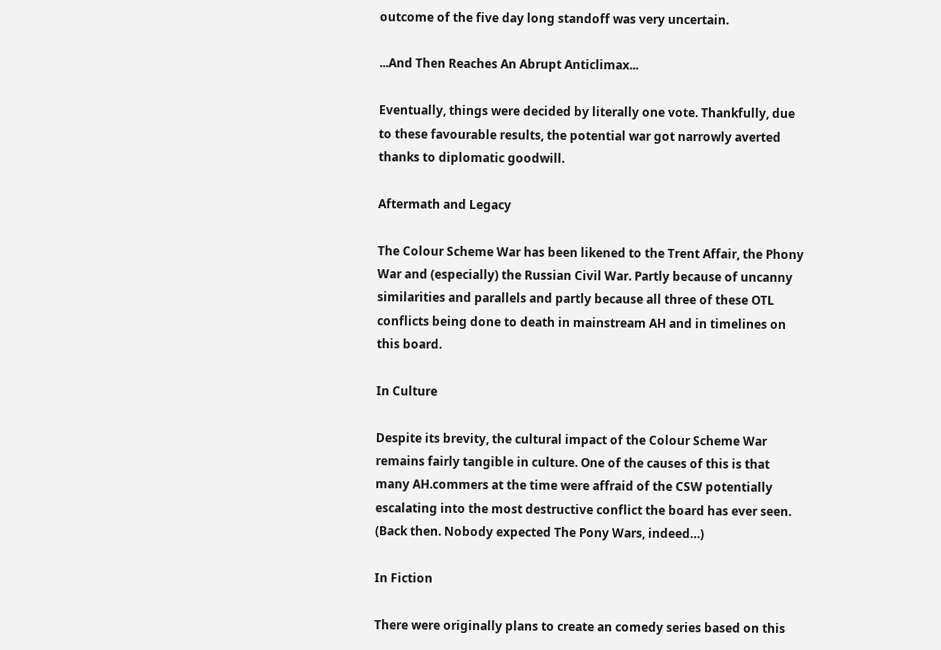outcome of the five day long standoff was very uncertain.

...And Then Reaches An Abrupt Anticlimax...

Eventually, things were decided by literally one vote. Thankfully, due to these favourable results, the potential war got narrowly averted thanks to diplomatic goodwill.

Aftermath and Legacy

The Colour Scheme War has been likened to the Trent Affair, the Phony War and (especially) the Russian Civil War. Partly because of uncanny similarities and parallels and partly because all three of these OTL conflicts being done to death in mainstream AH and in timelines on this board.

In Culture

Despite its brevity, the cultural impact of the Colour Scheme War remains fairly tangible in culture. One of the causes of this is that many AH.commers at the time were affraid of the CSW potentially escalating into the most destructive conflict the board has ever seen. (Back then. Nobody expected The Pony Wars, indeed…)

In Fiction

There were originally plans to create an comedy series based on this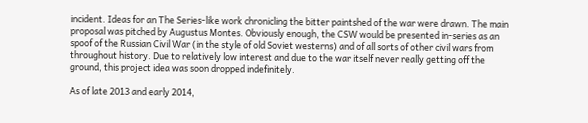incident. Ideas for an The Series-like work chronicling the bitter paintshed of the war were drawn. The main proposal was pitched by Augustus Montes. Obviously enough, the CSW would be presented in-series as an spoof of the Russian Civil War (in the style of old Soviet westerns) and of all sorts of other civil wars from throughout history. Due to relatively low interest and due to the war itself never really getting off the ground, this project idea was soon dropped indefinitely.

As of late 2013 and early 2014,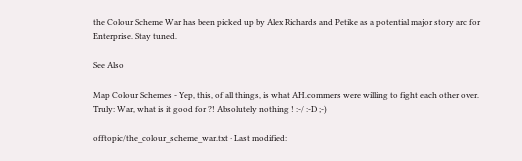the Colour Scheme War has been picked up by Alex Richards and Petike as a potential major story arc for Enterprise. Stay tuned.

See Also

Map Colour Schemes - Yep, this, of all things, is what AH.commers were willing to fight each other over. Truly: War, what is it good for ?! Absolutely nothing ! :-/ :-D ;-)

offtopic/the_colour_scheme_war.txt · Last modified: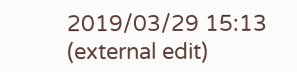2019/03/29 15:13 (external edit)